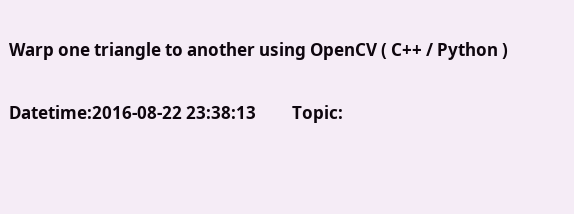Warp one triangle to another using OpenCV ( C++ / Python )

Datetime:2016-08-22 23:38:13         Topic: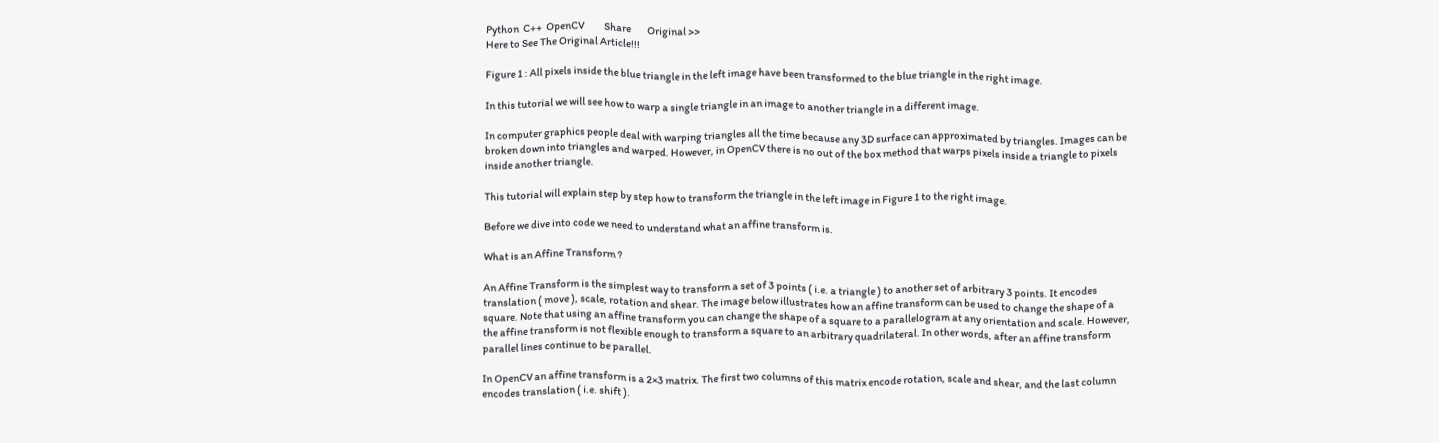Python  C++  OpenCV          Share        Original >>
Here to See The Original Article!!!

Figure 1 : All pixels inside the blue triangle in the left image have been transformed to the blue triangle in the right image.

In this tutorial we will see how to warp a single triangle in an image to another triangle in a different image.

In computer graphics people deal with warping triangles all the time because any 3D surface can approximated by triangles. Images can be broken down into triangles and warped. However, in OpenCV there is no out of the box method that warps pixels inside a triangle to pixels inside another triangle.

This tutorial will explain step by step how to transform the triangle in the left image in Figure 1 to the right image.

Before we dive into code we need to understand what an affine transform is.

What is an Affine Transform ?

An Affine Transform is the simplest way to transform a set of 3 points ( i.e. a triangle ) to another set of arbitrary 3 points. It encodes translation ( move ), scale, rotation and shear. The image below illustrates how an affine transform can be used to change the shape of a square. Note that using an affine transform you can change the shape of a square to a parallelogram at any orientation and scale. However, the affine transform is not flexible enough to transform a square to an arbitrary quadrilateral. In other words, after an affine transform parallel lines continue to be parallel.

In OpenCV an affine transform is a 2×3 matrix. The first two columns of this matrix encode rotation, scale and shear, and the last column encodes translation ( i.e. shift ).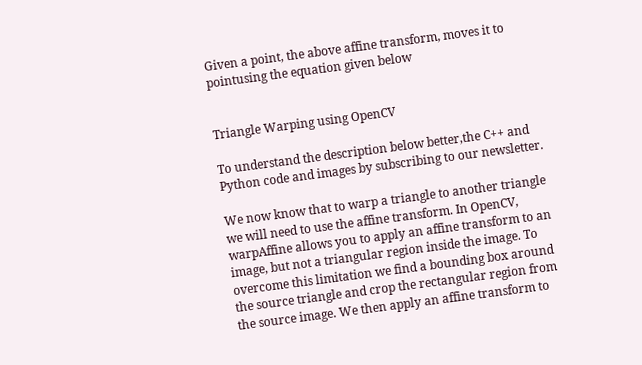Given a point, the above affine transform, moves it to pointusing the equation given below


Triangle Warping using OpenCV

To understand the description below better,the C++ and Python code and images by subscribing to our newsletter.

We now know that to warp a triangle to another triangle we will need to use the affine transform. In OpenCV, warpAffine allows you to apply an affine transform to an image, but not a triangular region inside the image. To overcome this limitation we find a bounding box around the source triangle and crop the rectangular region from the source image. We then apply an affine transform to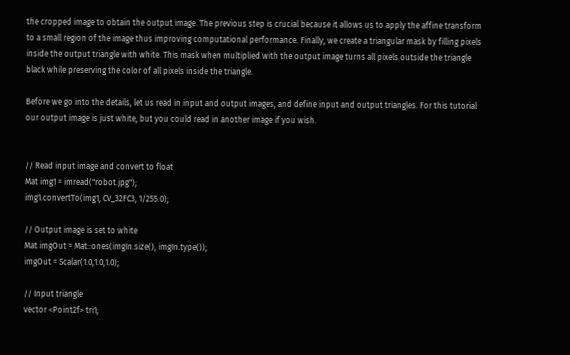the cropped image to obtain the output image. The previous step is crucial because it allows us to apply the affine transform to a small region of the image thus improving computational performance. Finally, we create a triangular mask by filling pixels inside the output triangle with white. This mask when multiplied with the output image turns all pixels outside the triangle black while preserving the color of all pixels inside the triangle.

Before we go into the details, let us read in input and output images, and define input and output triangles. For this tutorial our output image is just white, but you could read in another image if you wish.


// Read input image and convert to float
Mat img1 = imread("robot.jpg");
img1.convertTo(img1, CV_32FC3, 1/255.0);

// Output image is set to white
Mat imgOut = Mat::ones(imgIn.size(), imgIn.type());
imgOut = Scalar(1.0,1.0,1.0);

// Input triangle
vector <Point2f> tri1;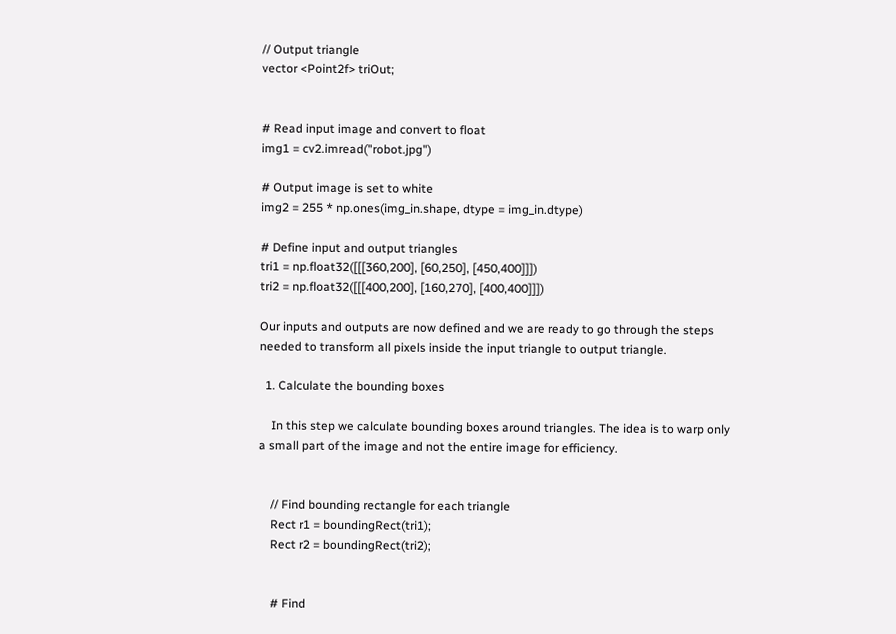// Output triangle
vector <Point2f> triOut;


# Read input image and convert to float
img1 = cv2.imread("robot.jpg")

# Output image is set to white
img2 = 255 * np.ones(img_in.shape, dtype = img_in.dtype)

# Define input and output triangles
tri1 = np.float32([[[360,200], [60,250], [450,400]]])
tri2 = np.float32([[[400,200], [160,270], [400,400]]])

Our inputs and outputs are now defined and we are ready to go through the steps needed to transform all pixels inside the input triangle to output triangle.

  1. Calculate the bounding boxes

    In this step we calculate bounding boxes around triangles. The idea is to warp only a small part of the image and not the entire image for efficiency.


    // Find bounding rectangle for each triangle
    Rect r1 = boundingRect(tri1);
    Rect r2 = boundingRect(tri2);


    # Find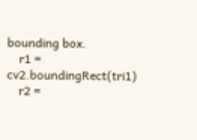bounding box.
    r1 = cv2.boundingRect(tri1)
    r2 =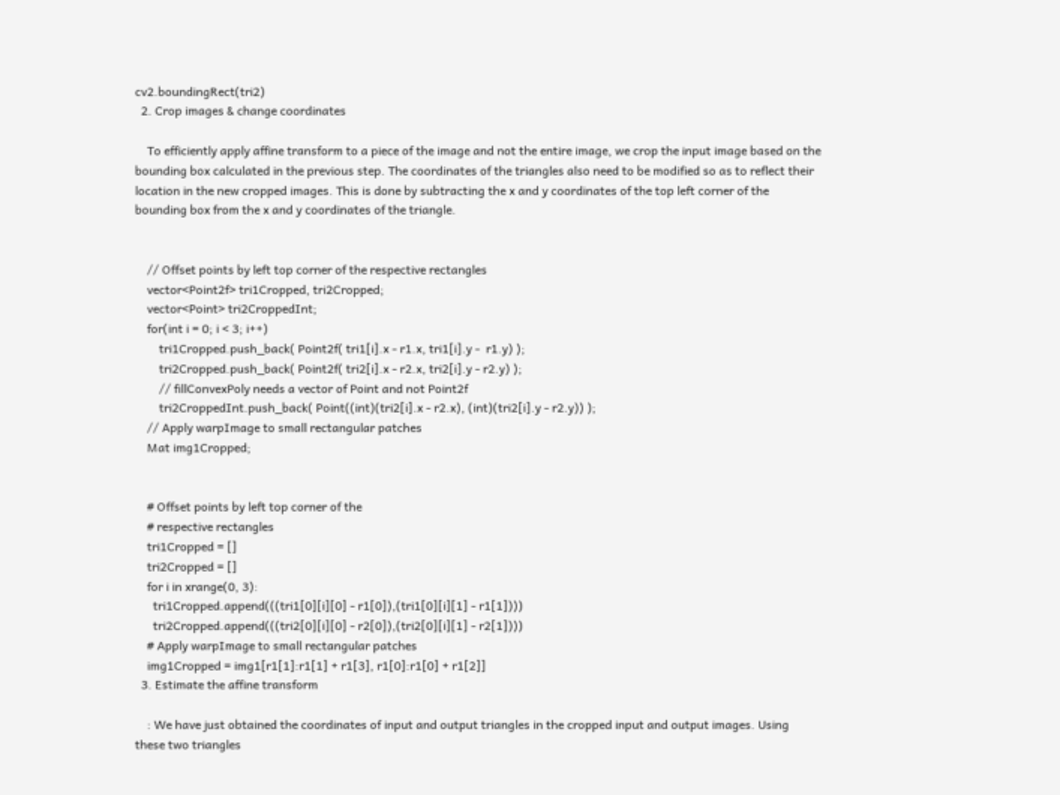cv2.boundingRect(tri2)
  2. Crop images & change coordinates

    To efficiently apply affine transform to a piece of the image and not the entire image, we crop the input image based on the bounding box calculated in the previous step. The coordinates of the triangles also need to be modified so as to reflect their location in the new cropped images. This is done by subtracting the x and y coordinates of the top left corner of the bounding box from the x and y coordinates of the triangle.


    // Offset points by left top corner of the respective rectangles
    vector<Point2f> tri1Cropped, tri2Cropped;
    vector<Point> tri2CroppedInt;
    for(int i = 0; i < 3; i++)
        tri1Cropped.push_back( Point2f( tri1[i].x - r1.x, tri1[i].y -  r1.y) );
        tri2Cropped.push_back( Point2f( tri2[i].x - r2.x, tri2[i].y - r2.y) );
        // fillConvexPoly needs a vector of Point and not Point2f
        tri2CroppedInt.push_back( Point((int)(tri2[i].x - r2.x), (int)(tri2[i].y - r2.y)) );
    // Apply warpImage to small rectangular patches
    Mat img1Cropped;


    # Offset points by left top corner of the
    # respective rectangles
    tri1Cropped = []
    tri2Cropped = []
    for i in xrange(0, 3):
      tri1Cropped.append(((tri1[0][i][0] - r1[0]),(tri1[0][i][1] - r1[1])))
      tri2Cropped.append(((tri2[0][i][0] - r2[0]),(tri2[0][i][1] - r2[1])))
    # Apply warpImage to small rectangular patches
    img1Cropped = img1[r1[1]:r1[1] + r1[3], r1[0]:r1[0] + r1[2]]
  3. Estimate the affine transform

    : We have just obtained the coordinates of input and output triangles in the cropped input and output images. Using these two triangles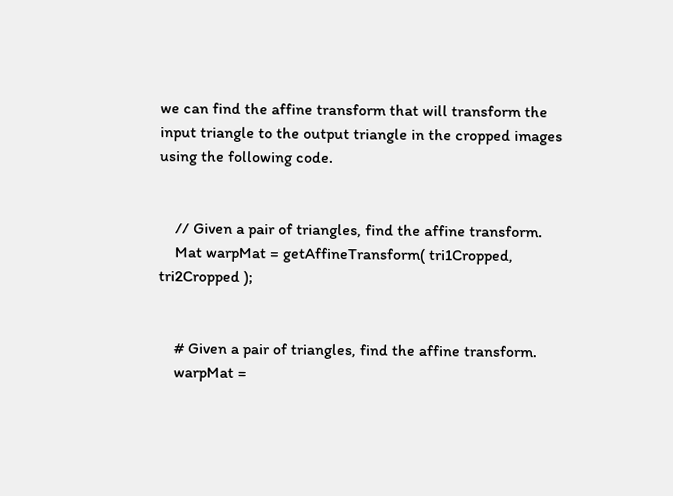we can find the affine transform that will transform the input triangle to the output triangle in the cropped images using the following code.


    // Given a pair of triangles, find the affine transform.
    Mat warpMat = getAffineTransform( tri1Cropped, tri2Cropped );


    # Given a pair of triangles, find the affine transform.
    warpMat =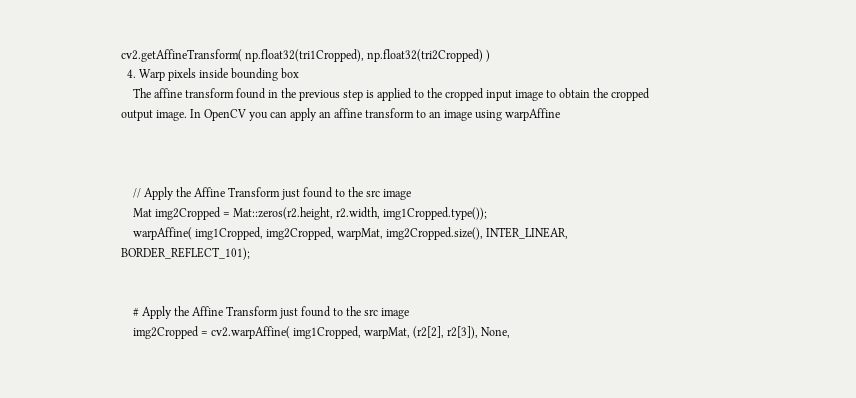cv2.getAffineTransform( np.float32(tri1Cropped), np.float32(tri2Cropped) )
  4. Warp pixels inside bounding box
    The affine transform found in the previous step is applied to the cropped input image to obtain the cropped output image. In OpenCV you can apply an affine transform to an image using warpAffine



    // Apply the Affine Transform just found to the src image
    Mat img2Cropped = Mat::zeros(r2.height, r2.width, img1Cropped.type());
    warpAffine( img1Cropped, img2Cropped, warpMat, img2Cropped.size(), INTER_LINEAR, BORDER_REFLECT_101);


    # Apply the Affine Transform just found to the src image
    img2Cropped = cv2.warpAffine( img1Cropped, warpMat, (r2[2], r2[3]), None,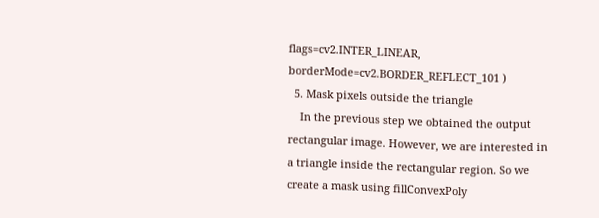flags=cv2.INTER_LINEAR, borderMode=cv2.BORDER_REFLECT_101 )
  5. Mask pixels outside the triangle
    In the previous step we obtained the output rectangular image. However, we are interested in a triangle inside the rectangular region. So we create a mask using fillConvexPoly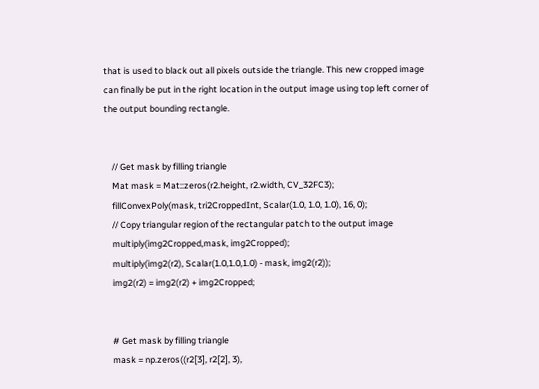that is used to black out all pixels outside the triangle. This new cropped image can finally be put in the right location in the output image using top left corner of the output bounding rectangle.


    // Get mask by filling triangle
    Mat mask = Mat::zeros(r2.height, r2.width, CV_32FC3);
    fillConvexPoly(mask, tri2CroppedInt, Scalar(1.0, 1.0, 1.0), 16, 0);
    // Copy triangular region of the rectangular patch to the output image
    multiply(img2Cropped,mask, img2Cropped);
    multiply(img2(r2), Scalar(1.0,1.0,1.0) - mask, img2(r2));
    img2(r2) = img2(r2) + img2Cropped;


    # Get mask by filling triangle
    mask = np.zeros((r2[3], r2[2], 3),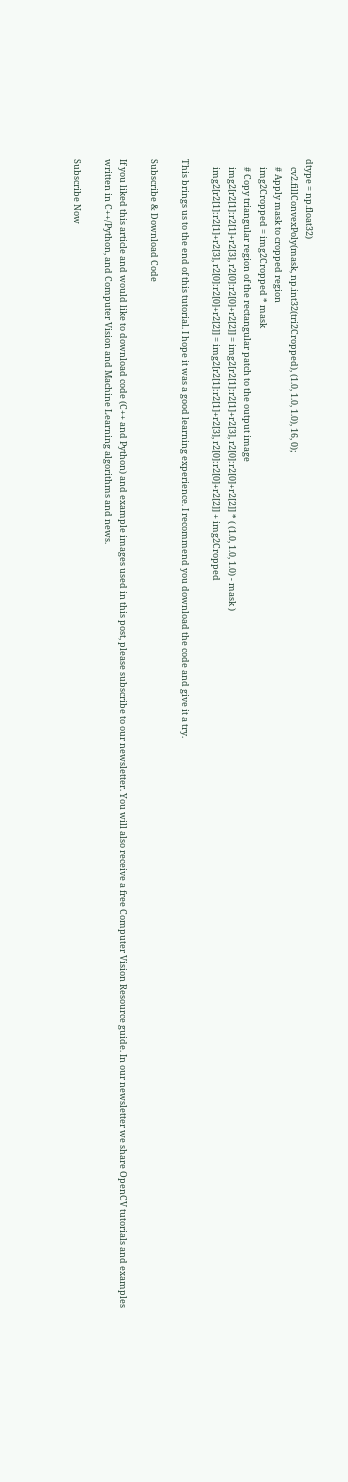dtype = np.float32)
    cv2.fillConvexPoly(mask, np.int32(tri2Cropped), (1.0, 1.0, 1.0), 16, 0);
    # Apply mask to cropped region
    img2Cropped = img2Cropped * mask
    # Copy triangular region of the rectangular patch to the output image
    img2[r2[1]:r2[1]+r2[3], r2[0]:r2[0]+r2[2]] = img2[r2[1]:r2[1]+r2[3], r2[0]:r2[0]+r2[2]] * ( (1.0, 1.0, 1.0) - mask )
    img2[r2[1]:r2[1]+r2[3], r2[0]:r2[0]+r2[2]] = img2[r2[1]:r2[1]+r2[3], r2[0]:r2[0]+r2[2]] + img2Cropped

This brings us to the end of this tutorial. I hope it was a good learning experience. I recommend you download the code and give it a try.

Subscribe & Download Code

If you liked this article and would like to download code (C++ and Python) and example images used in this post, please subscribe to our newsletter. You will also receive a free Computer Vision Resource guide. In our newsletter we share OpenCV tutorials and examples written in C++/Python, and Computer Vision and Machine Learning algorithms and news.

Subscribe Now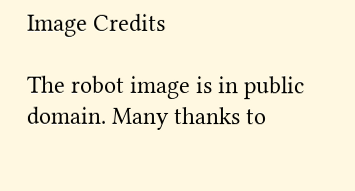Image Credits

The robot image is in public domain. Many thanks to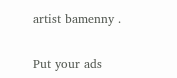artist bamenny .


Put your ads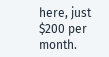here, just $200 per month.